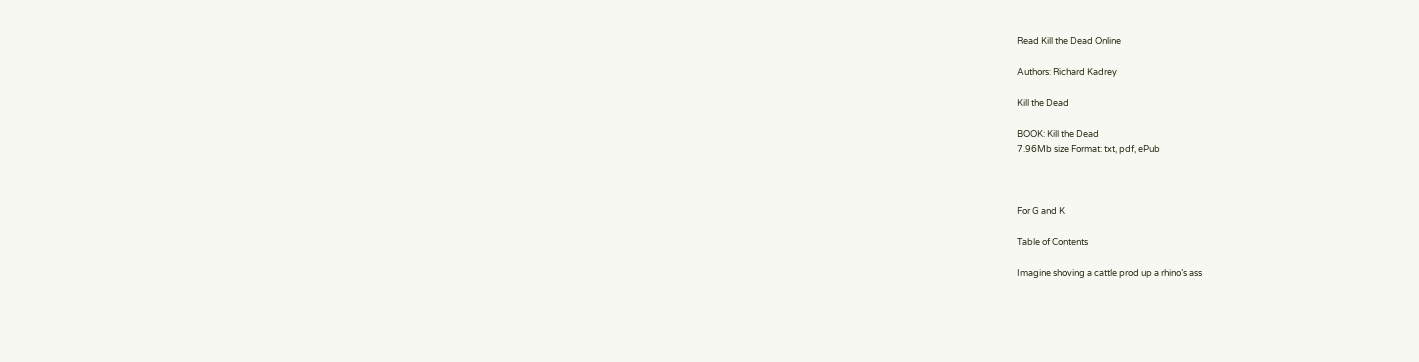Read Kill the Dead Online

Authors: Richard Kadrey

Kill the Dead

BOOK: Kill the Dead
7.96Mb size Format: txt, pdf, ePub



For G and K

Table of Contents

Imagine shoving a cattle prod up a rhino’s ass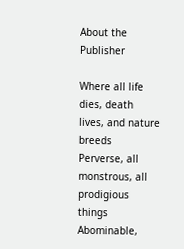About the Publisher

Where all life dies, death lives, and nature breeds
Perverse, all monstrous, all prodigious things
Abominable,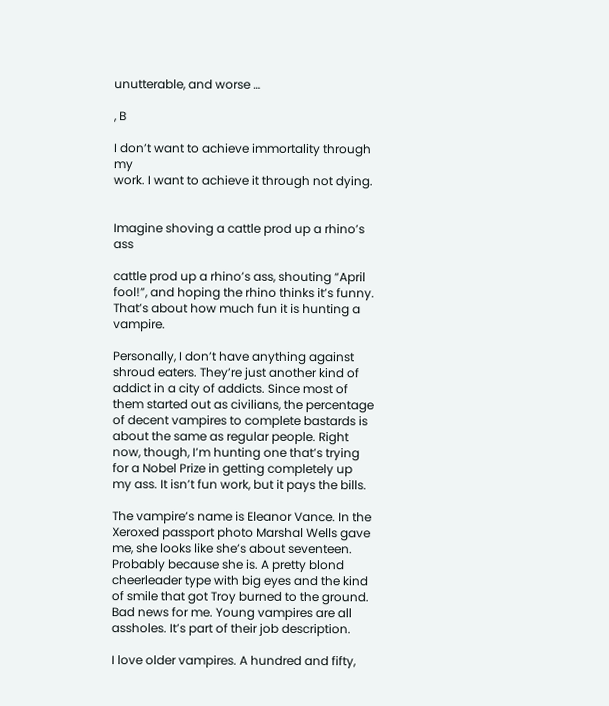unutterable, and worse …

, B

I don’t want to achieve immortality through my
work. I want to achieve it through not dying.


Imagine shoving a cattle prod up a rhino’s ass

cattle prod up a rhino’s ass, shouting “April fool!”, and hoping the rhino thinks it’s funny. That’s about how much fun it is hunting a vampire.

Personally, I don’t have anything against shroud eaters. They’re just another kind of addict in a city of addicts. Since most of them started out as civilians, the percentage of decent vampires to complete bastards is about the same as regular people. Right now, though, I’m hunting one that’s trying for a Nobel Prize in getting completely up my ass. It isn’t fun work, but it pays the bills.

The vampire’s name is Eleanor Vance. In the Xeroxed passport photo Marshal Wells gave me, she looks like she’s about seventeen. Probably because she is. A pretty blond cheerleader type with big eyes and the kind of smile that got Troy burned to the ground. Bad news for me. Young vampires are all assholes. It’s part of their job description.

I love older vampires. A hundred and fifty,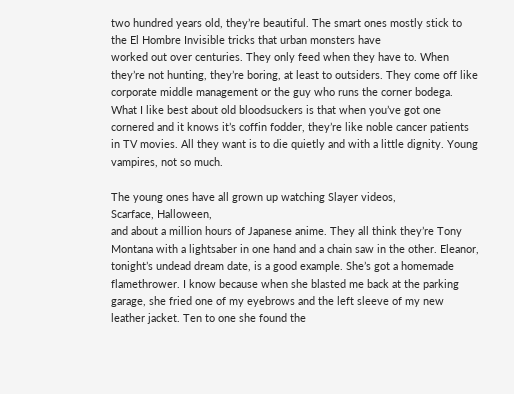two hundred years old, they’re beautiful. The smart ones mostly stick to the El Hombre Invisible tricks that urban monsters have
worked out over centuries. They only feed when they have to. When they’re not hunting, they’re boring, at least to outsiders. They come off like corporate middle management or the guy who runs the corner bodega. What I like best about old bloodsuckers is that when you’ve got one cornered and it knows it’s coffin fodder, they’re like noble cancer patients in TV movies. All they want is to die quietly and with a little dignity. Young vampires, not so much.

The young ones have all grown up watching Slayer videos,
Scarface, Halloween,
and about a million hours of Japanese anime. They all think they’re Tony Montana with a lightsaber in one hand and a chain saw in the other. Eleanor, tonight’s undead dream date, is a good example. She’s got a homemade flamethrower. I know because when she blasted me back at the parking garage, she fried one of my eyebrows and the left sleeve of my new leather jacket. Ten to one she found the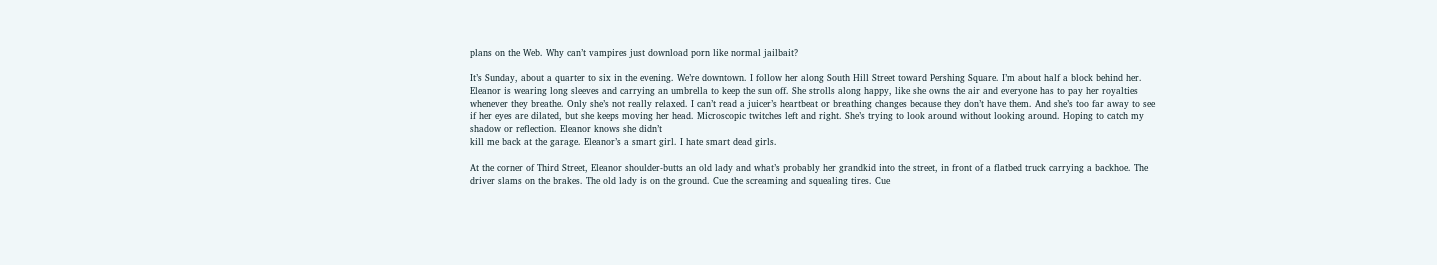plans on the Web. Why can’t vampires just download porn like normal jailbait?

It’s Sunday, about a quarter to six in the evening. We’re downtown. I follow her along South Hill Street toward Pershing Square. I’m about half a block behind her. Eleanor is wearing long sleeves and carrying an umbrella to keep the sun off. She strolls along happy, like she owns the air and everyone has to pay her royalties whenever they breathe. Only she’s not really relaxed. I can’t read a juicer’s heartbeat or breathing changes because they don’t have them. And she’s too far away to see if her eyes are dilated, but she keeps moving her head. Microscopic twitches left and right. She’s trying to look around without looking around. Hoping to catch my shadow or reflection. Eleanor knows she didn’t
kill me back at the garage. Eleanor’s a smart girl. I hate smart dead girls.

At the corner of Third Street, Eleanor shoulder-butts an old lady and what’s probably her grandkid into the street, in front of a flatbed truck carrying a backhoe. The driver slams on the brakes. The old lady is on the ground. Cue the screaming and squealing tires. Cue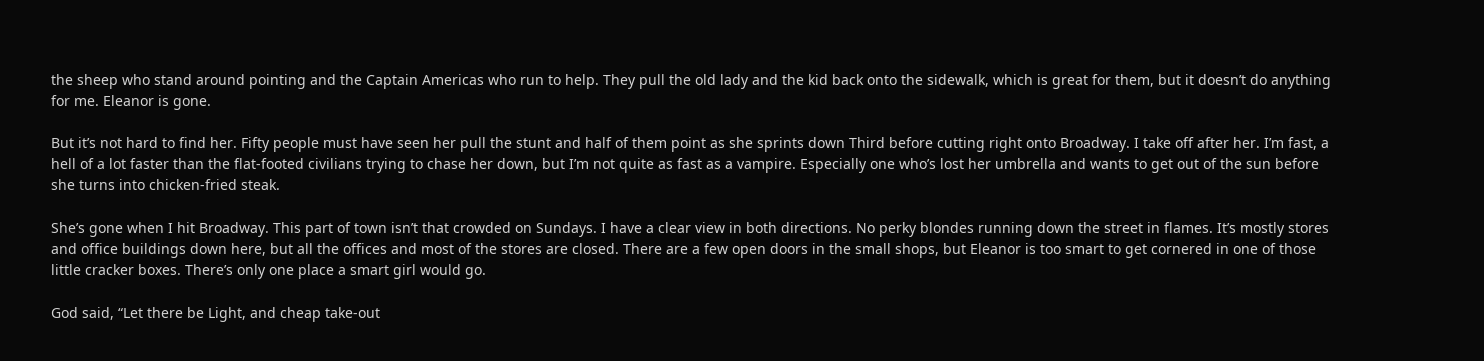the sheep who stand around pointing and the Captain Americas who run to help. They pull the old lady and the kid back onto the sidewalk, which is great for them, but it doesn’t do anything for me. Eleanor is gone.

But it’s not hard to find her. Fifty people must have seen her pull the stunt and half of them point as she sprints down Third before cutting right onto Broadway. I take off after her. I’m fast, a hell of a lot faster than the flat-footed civilians trying to chase her down, but I’m not quite as fast as a vampire. Especially one who’s lost her umbrella and wants to get out of the sun before she turns into chicken-fried steak.

She’s gone when I hit Broadway. This part of town isn’t that crowded on Sundays. I have a clear view in both directions. No perky blondes running down the street in flames. It’s mostly stores and office buildings down here, but all the offices and most of the stores are closed. There are a few open doors in the small shops, but Eleanor is too smart to get cornered in one of those little cracker boxes. There’s only one place a smart girl would go.

God said, “Let there be Light, and cheap take-out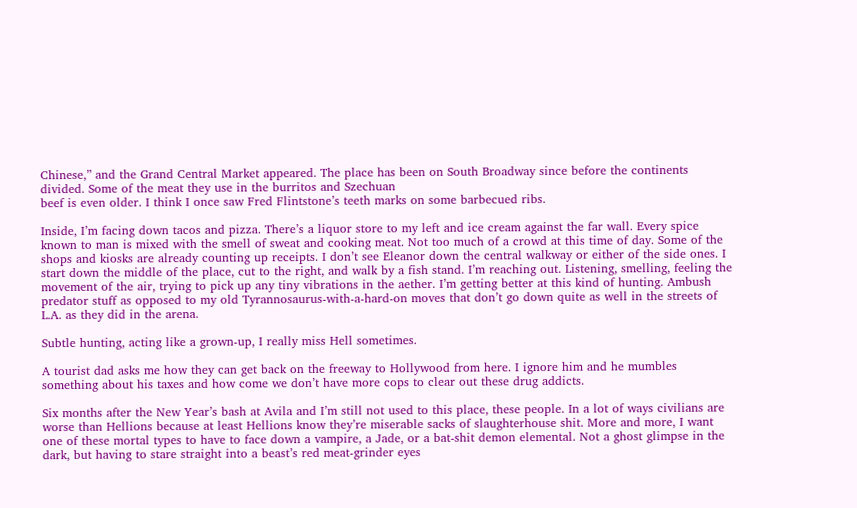Chinese,” and the Grand Central Market appeared. The place has been on South Broadway since before the continents divided. Some of the meat they use in the burritos and Szechuan
beef is even older. I think I once saw Fred Flintstone’s teeth marks on some barbecued ribs.

Inside, I’m facing down tacos and pizza. There’s a liquor store to my left and ice cream against the far wall. Every spice known to man is mixed with the smell of sweat and cooking meat. Not too much of a crowd at this time of day. Some of the shops and kiosks are already counting up receipts. I don’t see Eleanor down the central walkway or either of the side ones. I start down the middle of the place, cut to the right, and walk by a fish stand. I’m reaching out. Listening, smelling, feeling the movement of the air, trying to pick up any tiny vibrations in the aether. I’m getting better at this kind of hunting. Ambush predator stuff as opposed to my old Tyrannosaurus-with-a-hard-on moves that don’t go down quite as well in the streets of L.A. as they did in the arena.

Subtle hunting, acting like a grown-up, I really miss Hell sometimes.

A tourist dad asks me how they can get back on the freeway to Hollywood from here. I ignore him and he mumbles something about his taxes and how come we don’t have more cops to clear out these drug addicts.

Six months after the New Year’s bash at Avila and I’m still not used to this place, these people. In a lot of ways civilians are worse than Hellions because at least Hellions know they’re miserable sacks of slaughterhouse shit. More and more, I want one of these mortal types to have to face down a vampire, a Jade, or a bat-shit demon elemental. Not a ghost glimpse in the dark, but having to stare straight into a beast’s red meat-grinder eyes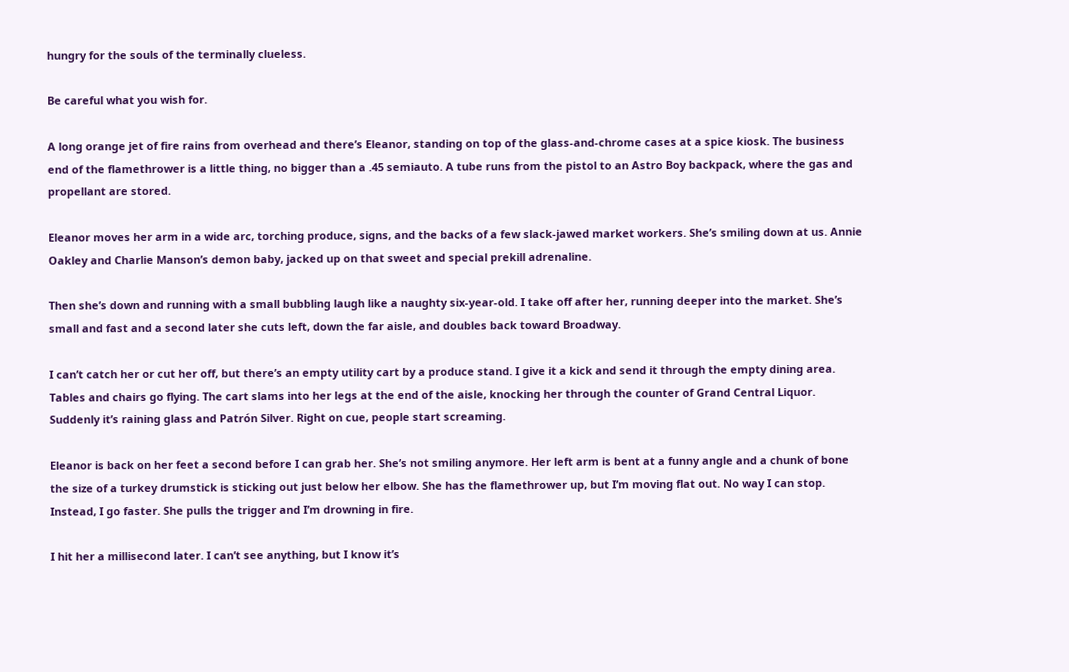hungry for the souls of the terminally clueless.

Be careful what you wish for.

A long orange jet of fire rains from overhead and there’s Eleanor, standing on top of the glass-and-chrome cases at a spice kiosk. The business end of the flamethrower is a little thing, no bigger than a .45 semiauto. A tube runs from the pistol to an Astro Boy backpack, where the gas and propellant are stored.

Eleanor moves her arm in a wide arc, torching produce, signs, and the backs of a few slack-jawed market workers. She’s smiling down at us. Annie Oakley and Charlie Manson’s demon baby, jacked up on that sweet and special prekill adrenaline.

Then she’s down and running with a small bubbling laugh like a naughty six-year-old. I take off after her, running deeper into the market. She’s small and fast and a second later she cuts left, down the far aisle, and doubles back toward Broadway.

I can’t catch her or cut her off, but there’s an empty utility cart by a produce stand. I give it a kick and send it through the empty dining area. Tables and chairs go flying. The cart slams into her legs at the end of the aisle, knocking her through the counter of Grand Central Liquor. Suddenly it’s raining glass and Patrón Silver. Right on cue, people start screaming.

Eleanor is back on her feet a second before I can grab her. She’s not smiling anymore. Her left arm is bent at a funny angle and a chunk of bone the size of a turkey drumstick is sticking out just below her elbow. She has the flamethrower up, but I’m moving flat out. No way I can stop. Instead, I go faster. She pulls the trigger and I’m drowning in fire.

I hit her a millisecond later. I can’t see anything, but I know it’s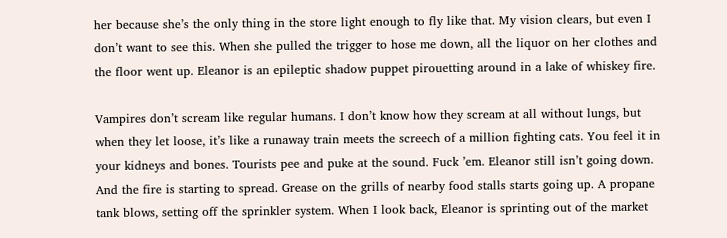her because she’s the only thing in the store light enough to fly like that. My vision clears, but even I don’t want to see this. When she pulled the trigger to hose me down, all the liquor on her clothes and the floor went up. Eleanor is an epileptic shadow puppet pirouetting around in a lake of whiskey fire.

Vampires don’t scream like regular humans. I don’t know how they scream at all without lungs, but when they let loose, it’s like a runaway train meets the screech of a million fighting cats. You feel it in your kidneys and bones. Tourists pee and puke at the sound. Fuck ’em. Eleanor still isn’t going down. And the fire is starting to spread. Grease on the grills of nearby food stalls starts going up. A propane tank blows, setting off the sprinkler system. When I look back, Eleanor is sprinting out of the market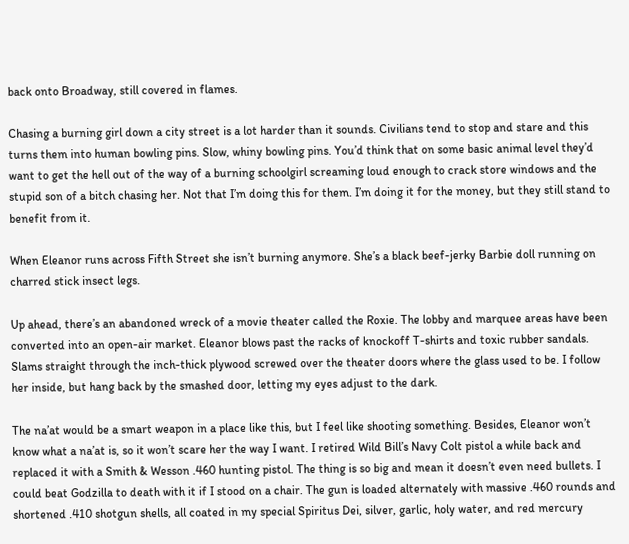back onto Broadway, still covered in flames.

Chasing a burning girl down a city street is a lot harder than it sounds. Civilians tend to stop and stare and this turns them into human bowling pins. Slow, whiny bowling pins. You’d think that on some basic animal level they’d want to get the hell out of the way of a burning schoolgirl screaming loud enough to crack store windows and the stupid son of a bitch chasing her. Not that I’m doing this for them. I’m doing it for the money, but they still stand to benefit from it.

When Eleanor runs across Fifth Street she isn’t burning anymore. She’s a black beef-jerky Barbie doll running on charred stick insect legs.

Up ahead, there’s an abandoned wreck of a movie theater called the Roxie. The lobby and marquee areas have been
converted into an open-air market. Eleanor blows past the racks of knockoff T-shirts and toxic rubber sandals. Slams straight through the inch-thick plywood screwed over the theater doors where the glass used to be. I follow her inside, but hang back by the smashed door, letting my eyes adjust to the dark.

The na’at would be a smart weapon in a place like this, but I feel like shooting something. Besides, Eleanor won’t know what a na’at is, so it won’t scare her the way I want. I retired Wild Bill’s Navy Colt pistol a while back and replaced it with a Smith & Wesson .460 hunting pistol. The thing is so big and mean it doesn’t even need bullets. I could beat Godzilla to death with it if I stood on a chair. The gun is loaded alternately with massive .460 rounds and shortened .410 shotgun shells, all coated in my special Spiritus Dei, silver, garlic, holy water, and red mercury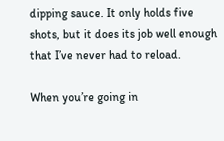dipping sauce. It only holds five shots, but it does its job well enough that I’ve never had to reload.

When you’re going in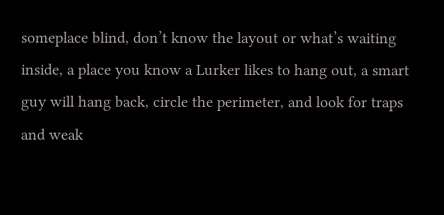someplace blind, don’t know the layout or what’s waiting inside, a place you know a Lurker likes to hang out, a smart guy will hang back, circle the perimeter, and look for traps and weak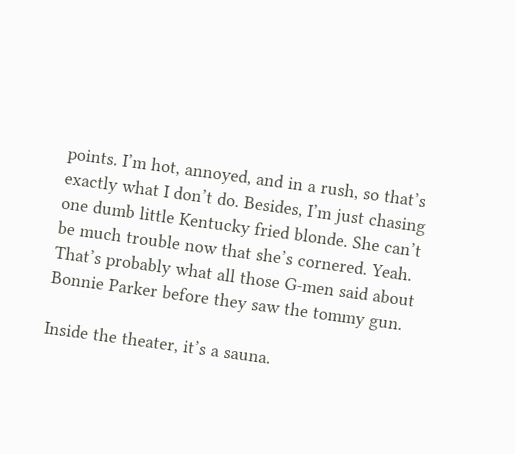points. I’m hot, annoyed, and in a rush, so that’s exactly what I don’t do. Besides, I’m just chasing one dumb little Kentucky fried blonde. She can’t be much trouble now that she’s cornered. Yeah. That’s probably what all those G-men said about Bonnie Parker before they saw the tommy gun.

Inside the theater, it’s a sauna.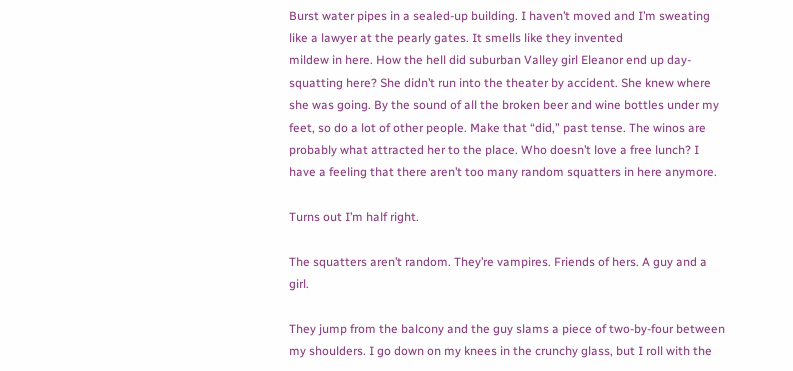Burst water pipes in a sealed-up building. I haven’t moved and I’m sweating like a lawyer at the pearly gates. It smells like they invented
mildew in here. How the hell did suburban Valley girl Eleanor end up day-squatting here? She didn’t run into the theater by accident. She knew where she was going. By the sound of all the broken beer and wine bottles under my feet, so do a lot of other people. Make that “did,” past tense. The winos are probably what attracted her to the place. Who doesn’t love a free lunch? I have a feeling that there aren’t too many random squatters in here anymore.

Turns out I’m half right.

The squatters aren’t random. They’re vampires. Friends of hers. A guy and a girl.

They jump from the balcony and the guy slams a piece of two-by-four between my shoulders. I go down on my knees in the crunchy glass, but I roll with the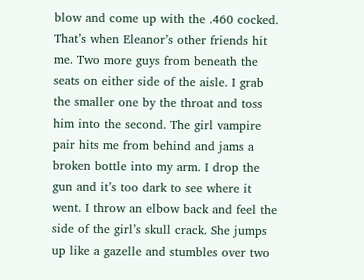blow and come up with the .460 cocked. That’s when Eleanor’s other friends hit me. Two more guys from beneath the seats on either side of the aisle. I grab the smaller one by the throat and toss him into the second. The girl vampire pair hits me from behind and jams a broken bottle into my arm. I drop the gun and it’s too dark to see where it went. I throw an elbow back and feel the side of the girl’s skull crack. She jumps up like a gazelle and stumbles over two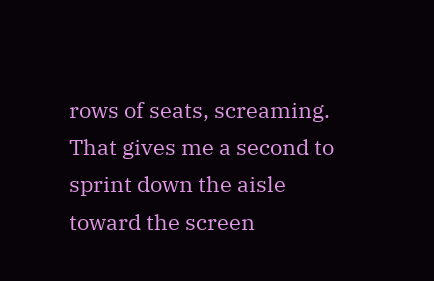rows of seats, screaming. That gives me a second to sprint down the aisle toward the screen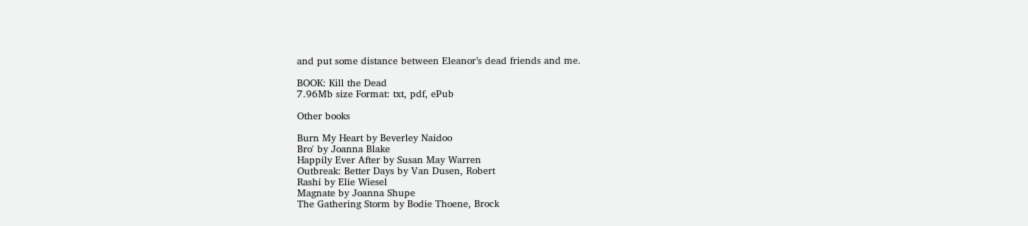and put some distance between Eleanor’s dead friends and me.

BOOK: Kill the Dead
7.96Mb size Format: txt, pdf, ePub

Other books

Burn My Heart by Beverley Naidoo
Bro' by Joanna Blake
Happily Ever After by Susan May Warren
Outbreak: Better Days by Van Dusen, Robert
Rashi by Elie Wiesel
Magnate by Joanna Shupe
The Gathering Storm by Bodie Thoene, Brock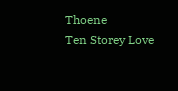Thoene
Ten Storey Love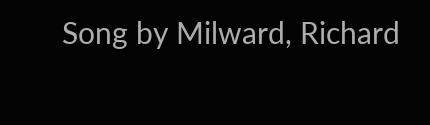Song by Milward, Richard